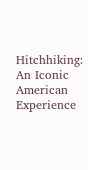Hitchhiking: An Iconic American Experience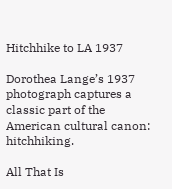Hitchhike to LA 1937

Dorothea Lange’s 1937 photograph captures a classic part of the American cultural canon: hitchhiking.

All That Is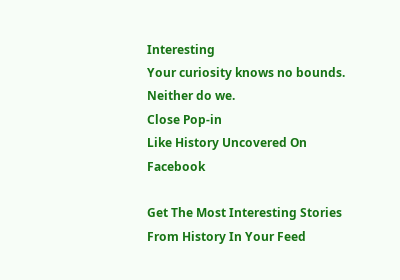Interesting
Your curiosity knows no bounds. Neither do we.
Close Pop-in
Like History Uncovered On Facebook

Get The Most Interesting Stories From History In Your Feed